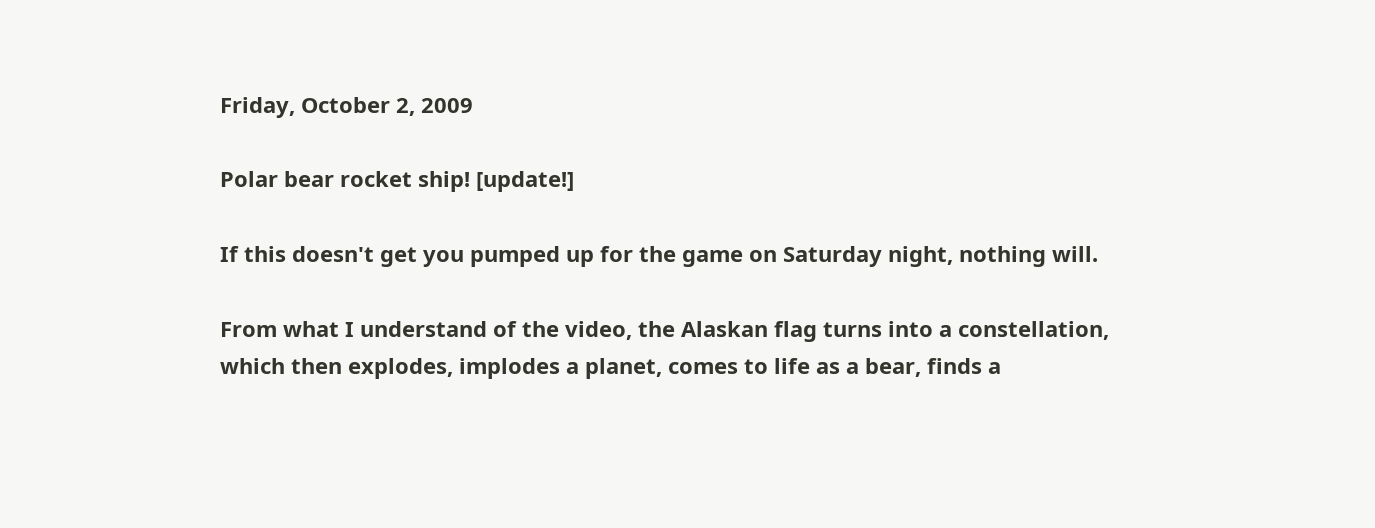Friday, October 2, 2009

Polar bear rocket ship! [update!]

If this doesn't get you pumped up for the game on Saturday night, nothing will.

From what I understand of the video, the Alaskan flag turns into a constellation, which then explodes, implodes a planet, comes to life as a bear, finds a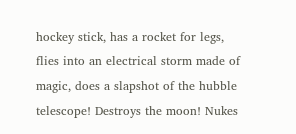hockey stick, has a rocket for legs, flies into an electrical storm made of magic, does a slapshot of the hubble telescope! Destroys the moon! Nukes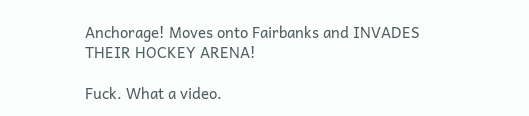Anchorage! Moves onto Fairbanks and INVADES THEIR HOCKEY ARENA!

Fuck. What a video.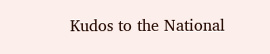Kudos to the National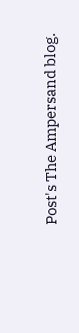Post's The Ampersand blog.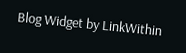Blog Widget by LinkWithin